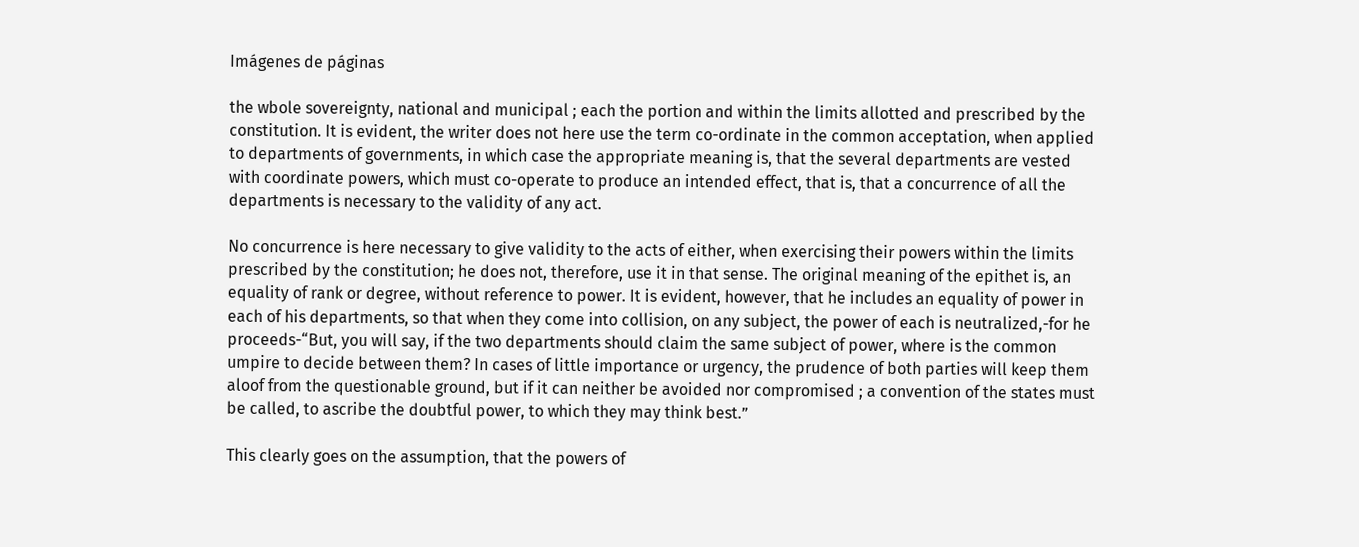Imágenes de páginas

the wbole sovereignty, national and municipal ; each the portion and within the limits allotted and prescribed by the constitution. It is evident, the writer does not here use the term co-ordinate in the common acceptation, when applied to departments of governments, in which case the appropriate meaning is, that the several departments are vested with coordinate powers, which must co-operate to produce an intended effect, that is, that a concurrence of all the departments is necessary to the validity of any act.

No concurrence is here necessary to give validity to the acts of either, when exercising their powers within the limits prescribed by the constitution; he does not, therefore, use it in that sense. The original meaning of the epithet is, an equality of rank or degree, without reference to power. It is evident, however, that he includes an equality of power in each of his departments, so that when they come into collision, on any subject, the power of each is neutralized,-for he proceeds-“But, you will say, if the two departments should claim the same subject of power, where is the common umpire to decide between them? In cases of little importance or urgency, the prudence of both parties will keep them aloof from the questionable ground, but if it can neither be avoided nor compromised ; a convention of the states must be called, to ascribe the doubtful power, to which they may think best.”

This clearly goes on the assumption, that the powers of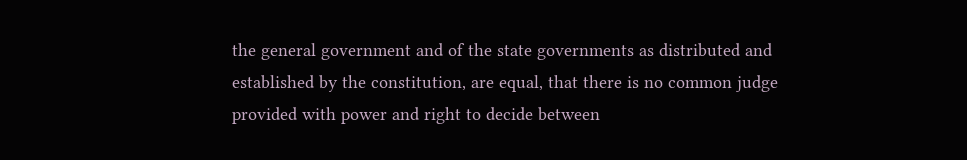the general government and of the state governments as distributed and established by the constitution, are equal, that there is no common judge provided with power and right to decide between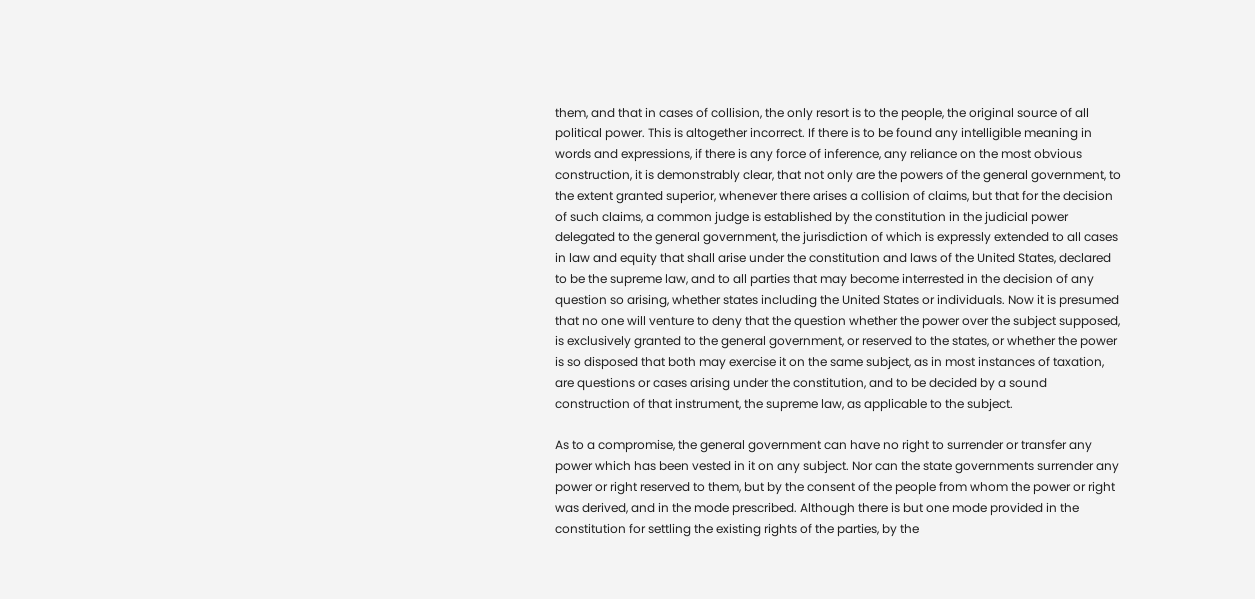them, and that in cases of collision, the only resort is to the people, the original source of all political power. This is altogether incorrect. If there is to be found any intelligible meaning in words and expressions, if there is any force of inference, any reliance on the most obvious construction, it is demonstrably clear, that not only are the powers of the general government, to the extent granted superior, whenever there arises a collision of claims, but that for the decision of such claims, a common judge is established by the constitution in the judicial power delegated to the general government, the jurisdiction of which is expressly extended to all cases in law and equity that shall arise under the constitution and laws of the United States, declared to be the supreme law, and to all parties that may become interrested in the decision of any question so arising, whether states including the United States or individuals. Now it is presumed that no one will venture to deny that the question whether the power over the subject supposed, is exclusively granted to the general government, or reserved to the states, or whether the power is so disposed that both may exercise it on the same subject, as in most instances of taxation, are questions or cases arising under the constitution, and to be decided by a sound construction of that instrument, the supreme law, as applicable to the subject.

As to a compromise, the general government can have no right to surrender or transfer any power which has been vested in it on any subject. Nor can the state governments surrender any power or right reserved to them, but by the consent of the people from whom the power or right was derived, and in the mode prescribed. Although there is but one mode provided in the constitution for settling the existing rights of the parties, by the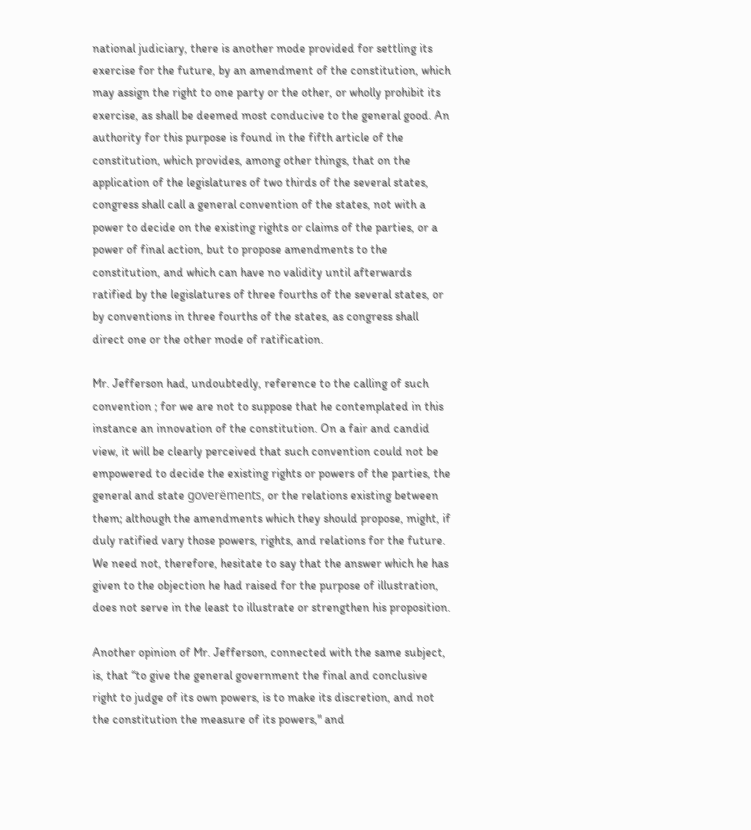national judiciary, there is another mode provided for settling its exercise for the future, by an amendment of the constitution, which may assign the right to one party or the other, or wholly prohibit its exercise, as shall be deemed most conducive to the general good. An authority for this purpose is found in the fifth article of the constitution, which provides, among other things, that on the application of the legislatures of two thirds of the several states, congress shall call a general convention of the states, not with a power to decide on the existing rights or claims of the parties, or a power of final action, but to propose amendments to the constitution, and which can have no validity until afterwards ratified by the legislatures of three fourths of the several states, or by conventions in three fourths of the states, as congress shall direct one or the other mode of ratification.

Mr. Jefferson had, undoubtedly, reference to the calling of such convention ; for we are not to suppose that he contemplated in this instance an innovation of the constitution. On a fair and candid view, it will be clearly perceived that such convention could not be empowered to decide the existing rights or powers of the parties, the general and state goverëments, or the relations existing between them; although the amendments which they should propose, might, if duly ratified vary those powers, rights, and relations for the future. We need not, therefore, hesitate to say that the answer which he has given to the objection he had raised for the purpose of illustration, does not serve in the least to illustrate or strengthen his proposition.

Another opinion of Mr. Jefferson, connected with the same subject, is, that “to give the general government the final and conclusive right to judge of its own powers, is to make its discretion, and not the constitution the measure of its powers," and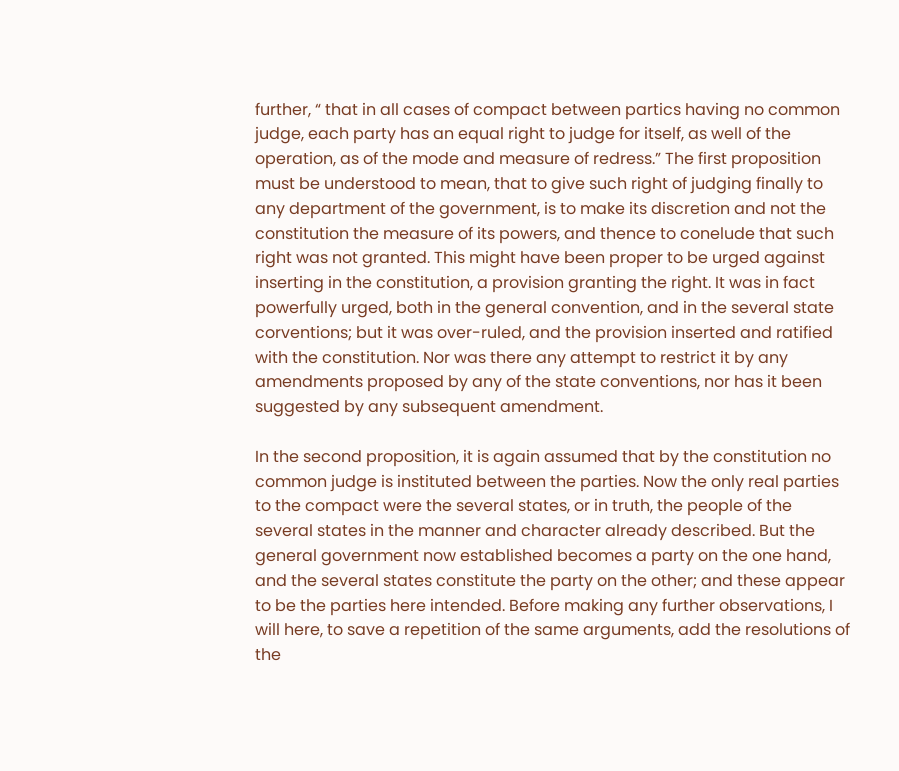further, “ that in all cases of compact between partics having no common judge, each party has an equal right to judge for itself, as well of the operation, as of the mode and measure of redress.” The first proposition must be understood to mean, that to give such right of judging finally to any department of the government, is to make its discretion and not the constitution the measure of its powers, and thence to conelude that such right was not granted. This might have been proper to be urged against inserting in the constitution, a provision granting the right. It was in fact powerfully urged, both in the general convention, and in the several state corventions; but it was over-ruled, and the provision inserted and ratified with the constitution. Nor was there any attempt to restrict it by any amendments proposed by any of the state conventions, nor has it been suggested by any subsequent amendment.

In the second proposition, it is again assumed that by the constitution no common judge is instituted between the parties. Now the only real parties to the compact were the several states, or in truth, the people of the several states in the manner and character already described. But the general government now established becomes a party on the one hand, and the several states constitute the party on the other; and these appear to be the parties here intended. Before making any further observations, I will here, to save a repetition of the same arguments, add the resolutions of the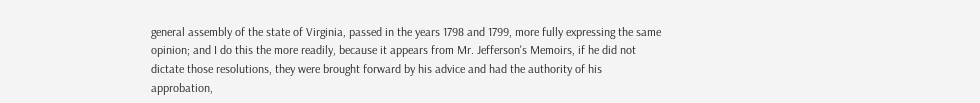general assembly of the state of Virginia, passed in the years 1798 and 1799, more fully expressing the same opinion; and I do this the more readily, because it appears from Mr. Jefferson's Memoirs, if he did not dictate those resolutions, they were brought forward by his advice and had the authority of his approbation,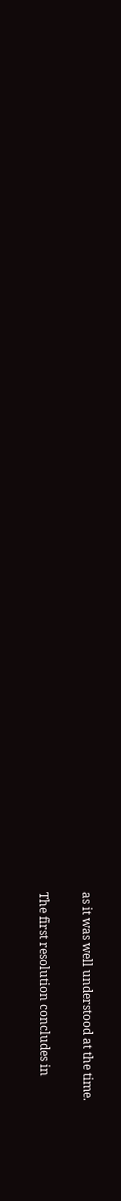as it was well understood at the time.

The first resolution concludes in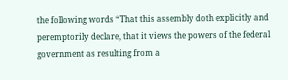the following words “That this assembly doth explicitly and peremptorily declare, that it views the powers of the federal government as resulting from a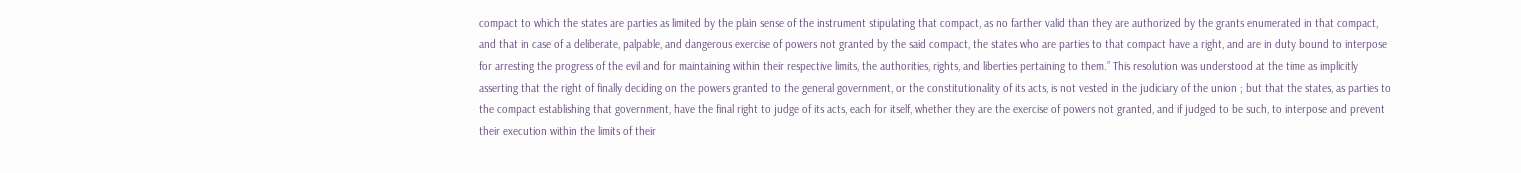compact to which the states are parties as limited by the plain sense of the instrument stipulating that compact, as no farther valid than they are authorized by the grants enumerated in that compact, and that in case of a deliberate, palpable, and dangerous exercise of powers not granted by the said compact, the states who are parties to that compact have a right, and are in duty bound to interpose for arresting the progress of the evil and for maintaining within their respective limits, the authorities, rights, and liberties pertaining to them.” This resolution was understood at the time as implicitly asserting that the right of finally deciding on the powers granted to the general government, or the constitutionality of its acts, is not vested in the judiciary of the union ; but that the states, as parties to the compact establishing that government, have the final right to judge of its acts, each for itself, whether they are the exercise of powers not granted, and if judged to be such, to interpose and prevent their execution within the limits of their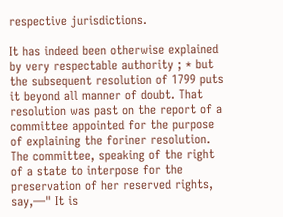respective jurisdictions.

It has indeed been otherwise explained by very respectable authority ; * but the subsequent resolution of 1799 puts it beyond all manner of doubt. That resolution was past on the report of a committee appointed for the purpose of explaining the foriner resolution. The committee, speaking of the right of a state to interpose for the preservation of her reserved rights, say,—" It is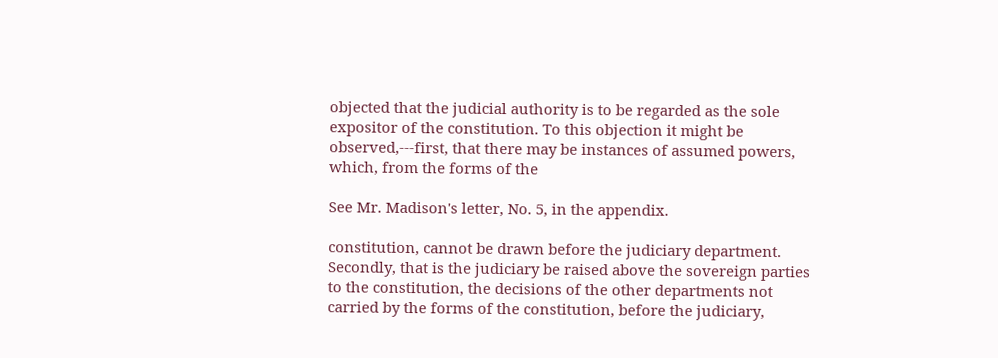objected that the judicial authority is to be regarded as the sole expositor of the constitution. To this objection it might be observed,---first, that there may be instances of assumed powers, which, from the forms of the

See Mr. Madison's letter, No. 5, in the appendix.

constitution, cannot be drawn before the judiciary department. Secondly, that is the judiciary be raised above the sovereign parties to the constitution, the decisions of the other departments not carried by the forms of the constitution, before the judiciary,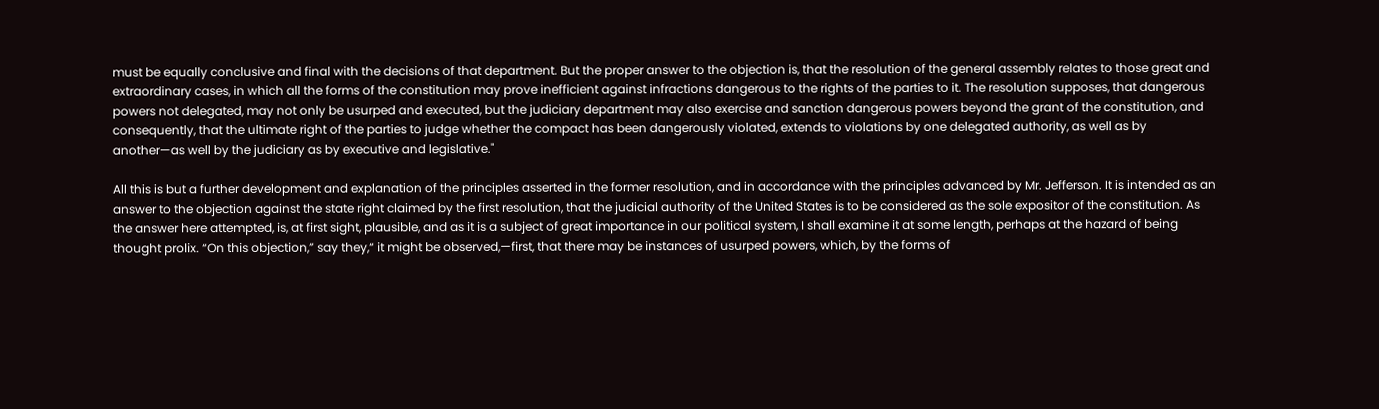must be equally conclusive and final with the decisions of that department. But the proper answer to the objection is, that the resolution of the general assembly relates to those great and extraordinary cases, in which all the forms of the constitution may prove inefficient against infractions dangerous to the rights of the parties to it. The resolution supposes, that dangerous powers not delegated, may not only be usurped and executed, but the judiciary department may also exercise and sanction dangerous powers beyond the grant of the constitution, and consequently, that the ultimate right of the parties to judge whether the compact has been dangerously violated, extends to violations by one delegated authority, as well as by another—as well by the judiciary as by executive and legislative."

All this is but a further development and explanation of the principles asserted in the former resolution, and in accordance with the principles advanced by Mr. Jefferson. It is intended as an answer to the objection against the state right claimed by the first resolution, that the judicial authority of the United States is to be considered as the sole expositor of the constitution. As the answer here attempted, is, at first sight, plausible, and as it is a subject of great importance in our political system, I shall examine it at some length, perhaps at the hazard of being thought prolix. “On this objection,” say they,“ it might be observed,—first, that there may be instances of usurped powers, which, by the forms of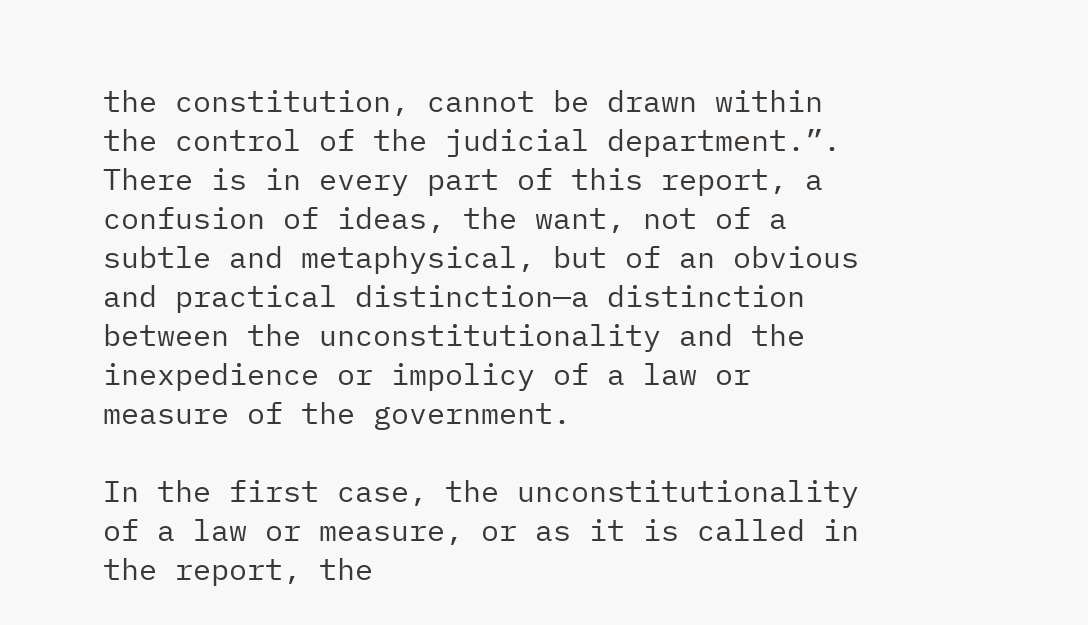the constitution, cannot be drawn within the control of the judicial department.”. There is in every part of this report, a confusion of ideas, the want, not of a subtle and metaphysical, but of an obvious and practical distinction—a distinction between the unconstitutionality and the inexpedience or impolicy of a law or measure of the government.

In the first case, the unconstitutionality of a law or measure, or as it is called in the report, the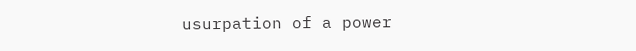usurpation of a power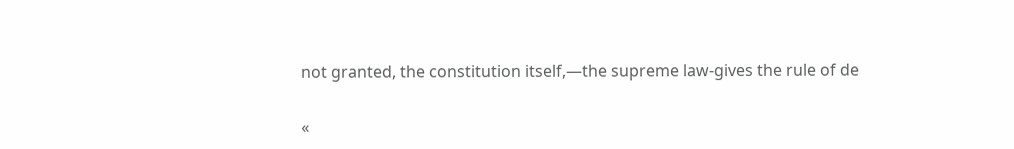not granted, the constitution itself,—the supreme law-gives the rule of de

«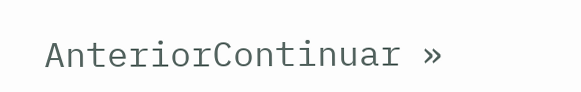AnteriorContinuar »